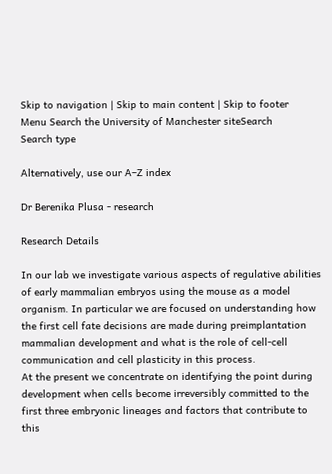Skip to navigation | Skip to main content | Skip to footer
Menu Search the University of Manchester siteSearch
Search type

Alternatively, use our A–Z index

Dr Berenika Plusa - research

Research Details

In our lab we investigate various aspects of regulative abilities of early mammalian embryos using the mouse as a model organism. In particular we are focused on understanding how the first cell fate decisions are made during preimplantation mammalian development and what is the role of cell-cell communication and cell plasticity in this process.
At the present we concentrate on identifying the point during development when cells become irreversibly committed to the first three embryonic lineages and factors that contribute to this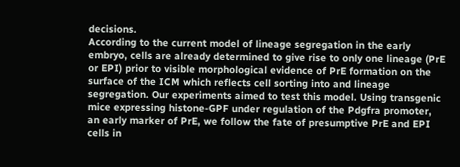decisions.
According to the current model of lineage segregation in the early embryo, cells are already determined to give rise to only one lineage (PrE or EPI) prior to visible morphological evidence of PrE formation on the surface of the ICM which reflects cell sorting into and lineage segregation. Our experiments aimed to test this model. Using transgenic mice expressing histone-GPF under regulation of the Pdgfra promoter, an early marker of PrE, we follow the fate of presumptive PrE and EPI cells in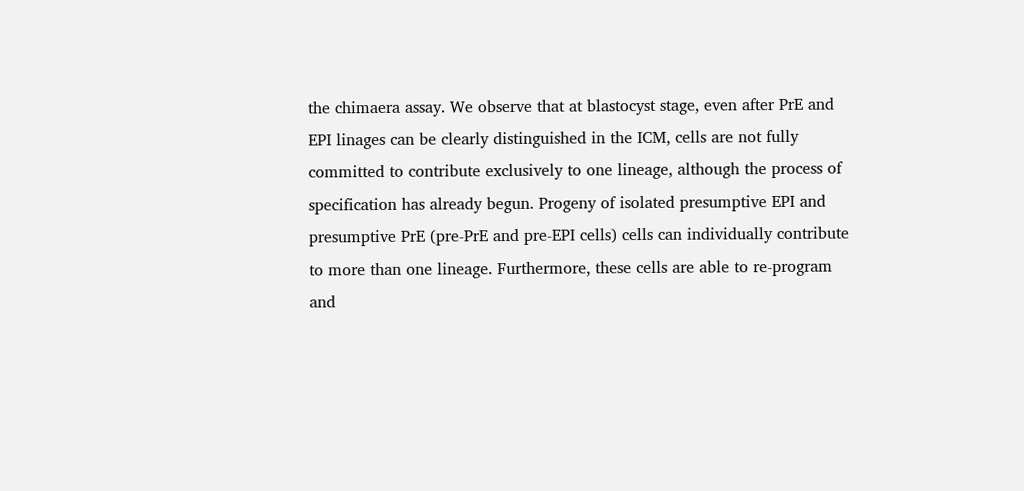the chimaera assay. We observe that at blastocyst stage, even after PrE and EPI linages can be clearly distinguished in the ICM, cells are not fully committed to contribute exclusively to one lineage, although the process of specification has already begun. Progeny of isolated presumptive EPI and presumptive PrE (pre-PrE and pre-EPI cells) cells can individually contribute to more than one lineage. Furthermore, these cells are able to re-program and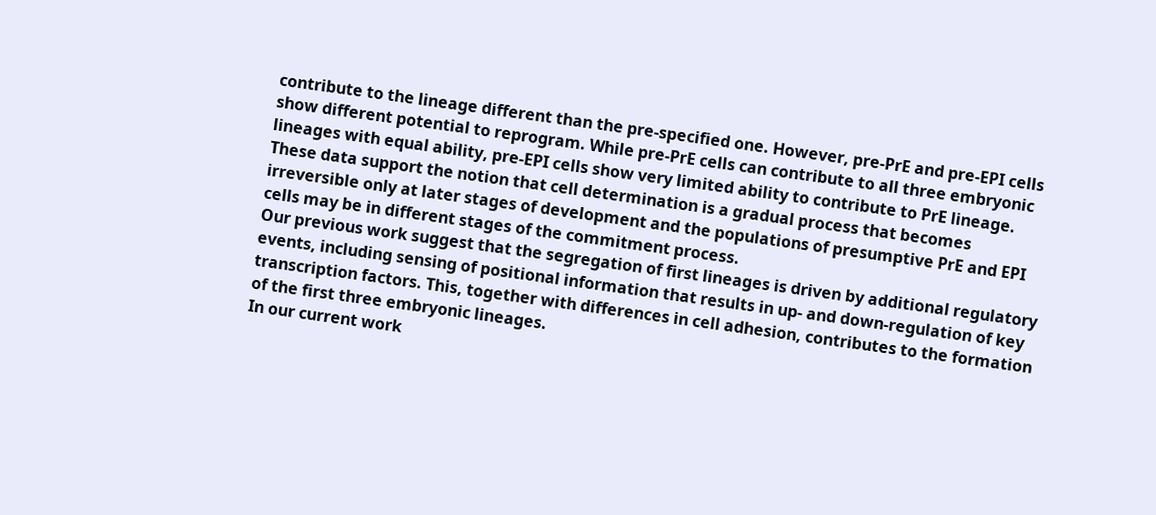contribute to the lineage different than the pre-specified one. However, pre-PrE and pre-EPI cells show different potential to reprogram. While pre-PrE cells can contribute to all three embryonic lineages with equal ability, pre-EPI cells show very limited ability to contribute to PrE lineage. These data support the notion that cell determination is a gradual process that becomes irreversible only at later stages of development and the populations of presumptive PrE and EPI cells may be in different stages of the commitment process.
Our previous work suggest that the segregation of first lineages is driven by additional regulatory events, including sensing of positional information that results in up- and down-regulation of key transcription factors. This, together with differences in cell adhesion, contributes to the formation of the first three embryonic lineages.
In our current work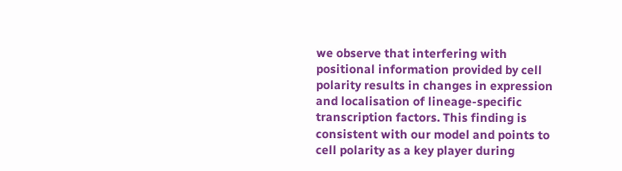we observe that interfering with positional information provided by cell polarity results in changes in expression and localisation of lineage-specific transcription factors. This finding is consistent with our model and points to cell polarity as a key player during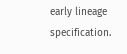early lineage specification.